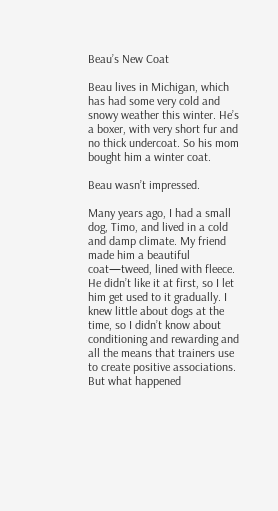Beau’s New Coat

Beau lives in Michigan, which has had some very cold and snowy weather this winter. He’s a boxer, with very short fur and no thick undercoat. So his mom bought him a winter coat.

Beau wasn’t impressed.

Many years ago, I had a small dog, Timo, and lived in a cold and damp climate. My friend made him a beautiful coat—tweed, lined with fleece. He didn’t like it at first, so I let him get used to it gradually. I knew little about dogs at the time, so I didn’t know about conditioning and rewarding and all the means that trainers use to create positive associations. But what happened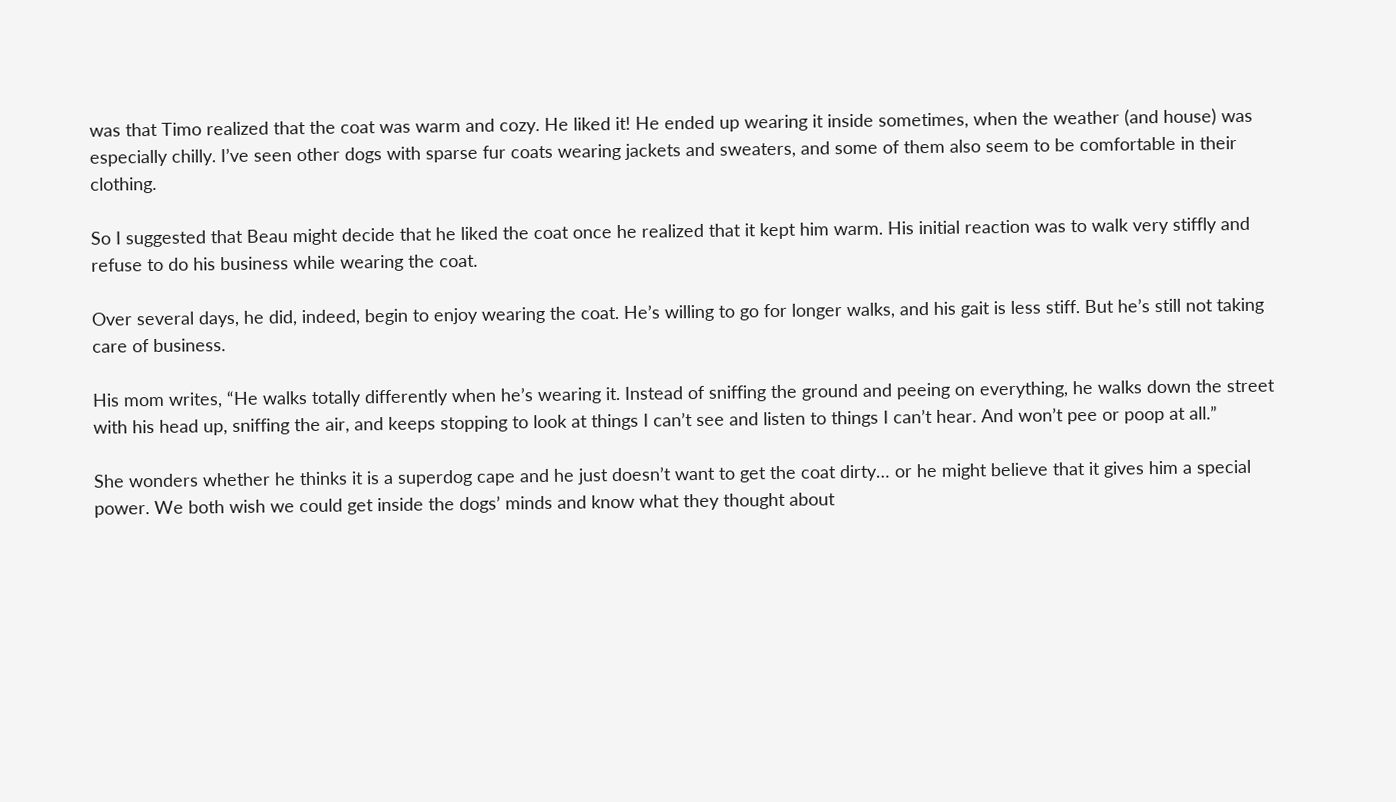was that Timo realized that the coat was warm and cozy. He liked it! He ended up wearing it inside sometimes, when the weather (and house) was especially chilly. I’ve seen other dogs with sparse fur coats wearing jackets and sweaters, and some of them also seem to be comfortable in their clothing.

So I suggested that Beau might decide that he liked the coat once he realized that it kept him warm. His initial reaction was to walk very stiffly and refuse to do his business while wearing the coat.

Over several days, he did, indeed, begin to enjoy wearing the coat. He’s willing to go for longer walks, and his gait is less stiff. But he’s still not taking care of business.

His mom writes, “He walks totally differently when he’s wearing it. Instead of sniffing the ground and peeing on everything, he walks down the street with his head up, sniffing the air, and keeps stopping to look at things I can’t see and listen to things I can’t hear. And won’t pee or poop at all.”

She wonders whether he thinks it is a superdog cape and he just doesn’t want to get the coat dirty… or he might believe that it gives him a special power. We both wish we could get inside the dogs’ minds and know what they thought about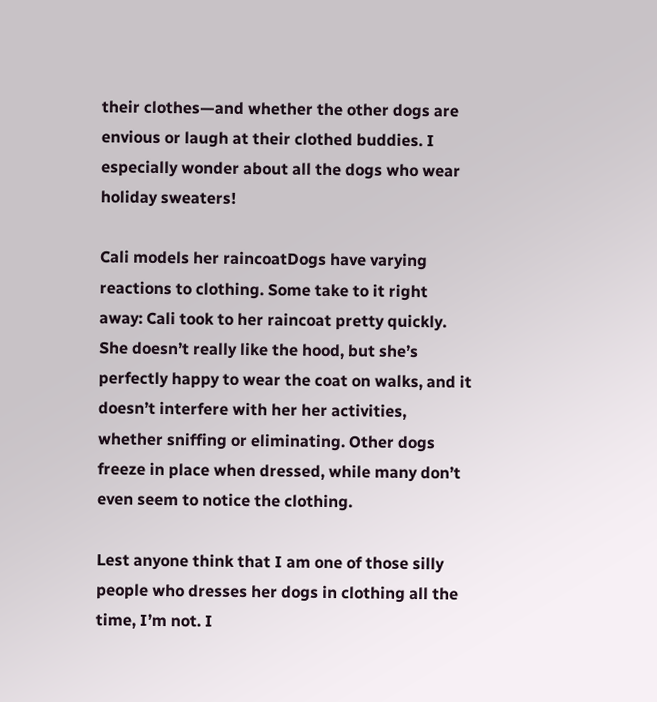their clothes—and whether the other dogs are envious or laugh at their clothed buddies. I especially wonder about all the dogs who wear holiday sweaters!

Cali models her raincoatDogs have varying reactions to clothing. Some take to it right away: Cali took to her raincoat pretty quickly. She doesn’t really like the hood, but she’s perfectly happy to wear the coat on walks, and it doesn’t interfere with her her activities, whether sniffing or eliminating. Other dogs freeze in place when dressed, while many don’t even seem to notice the clothing.

Lest anyone think that I am one of those silly people who dresses her dogs in clothing all the time, I’m not. I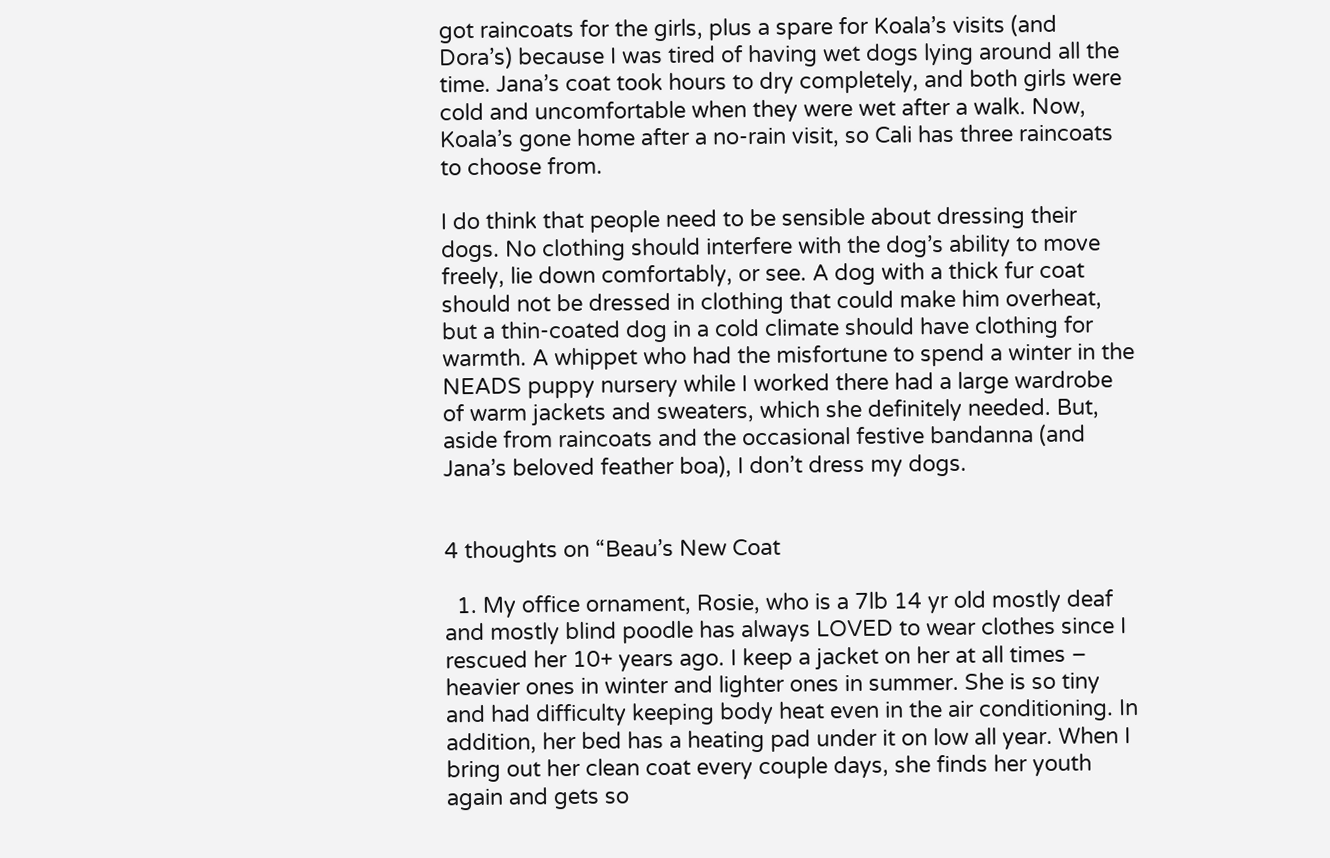got raincoats for the girls, plus a spare for Koala’s visits (and Dora’s) because I was tired of having wet dogs lying around all the time. Jana’s coat took hours to dry completely, and both girls were cold and uncomfortable when they were wet after a walk. Now, Koala’s gone home after a no-rain visit, so Cali has three raincoats to choose from.

I do think that people need to be sensible about dressing their dogs. No clothing should interfere with the dog’s ability to move freely, lie down comfortably, or see. A dog with a thick fur coat should not be dressed in clothing that could make him overheat, but a thin-coated dog in a cold climate should have clothing for warmth. A whippet who had the misfortune to spend a winter in the NEADS puppy nursery while I worked there had a large wardrobe of warm jackets and sweaters, which she definitely needed. But, aside from raincoats and the occasional festive bandanna (and Jana’s beloved feather boa), I don’t dress my dogs.


4 thoughts on “Beau’s New Coat

  1. My office ornament, Rosie, who is a 7lb 14 yr old mostly deaf and mostly blind poodle has always LOVED to wear clothes since I rescued her 10+ years ago. I keep a jacket on her at all times – heavier ones in winter and lighter ones in summer. She is so tiny and had difficulty keeping body heat even in the air conditioning. In addition, her bed has a heating pad under it on low all year. When I bring out her clean coat every couple days, she finds her youth again and gets so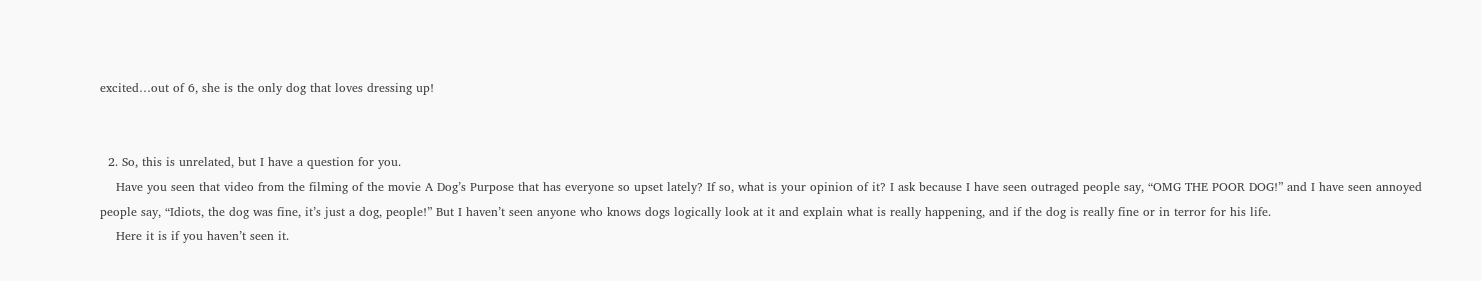excited…out of 6, she is the only dog that loves dressing up!


  2. So, this is unrelated, but I have a question for you.
    Have you seen that video from the filming of the movie A Dog’s Purpose that has everyone so upset lately? If so, what is your opinion of it? I ask because I have seen outraged people say, “OMG THE POOR DOG!” and I have seen annoyed people say, “Idiots, the dog was fine, it’s just a dog, people!” But I haven’t seen anyone who knows dogs logically look at it and explain what is really happening, and if the dog is really fine or in terror for his life.
    Here it is if you haven’t seen it.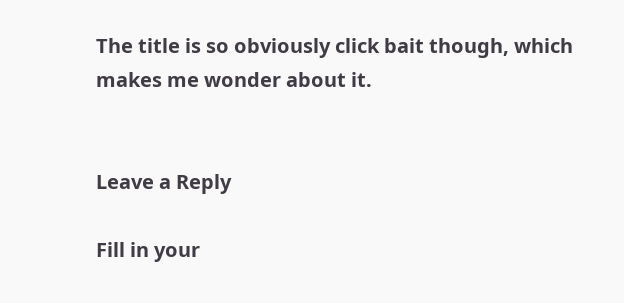The title is so obviously click bait though, which makes me wonder about it.


Leave a Reply

Fill in your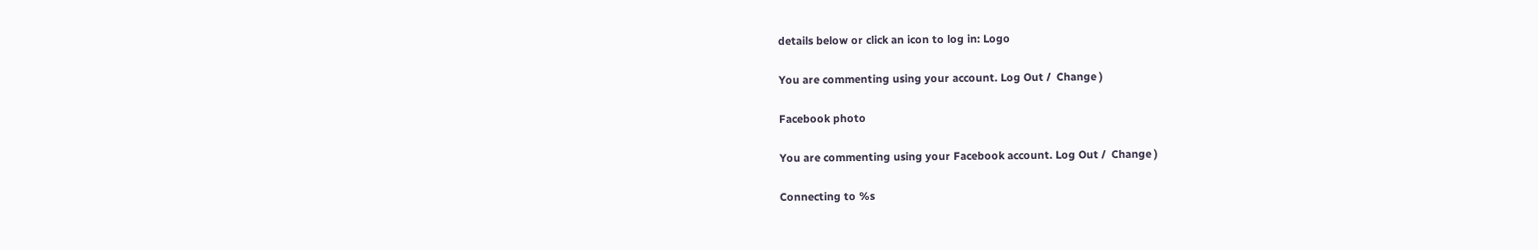details below or click an icon to log in: Logo

You are commenting using your account. Log Out /  Change )

Facebook photo

You are commenting using your Facebook account. Log Out /  Change )

Connecting to %s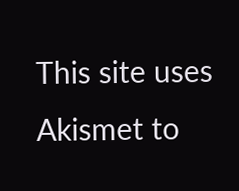This site uses Akismet to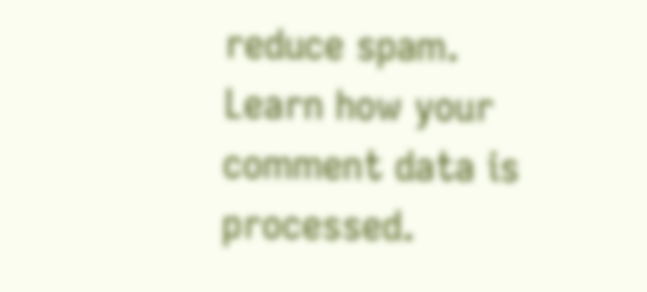reduce spam. Learn how your comment data is processed.